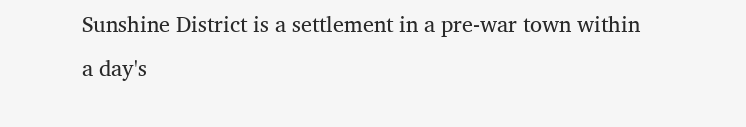Sunshine District is a settlement in a pre-war town within a day's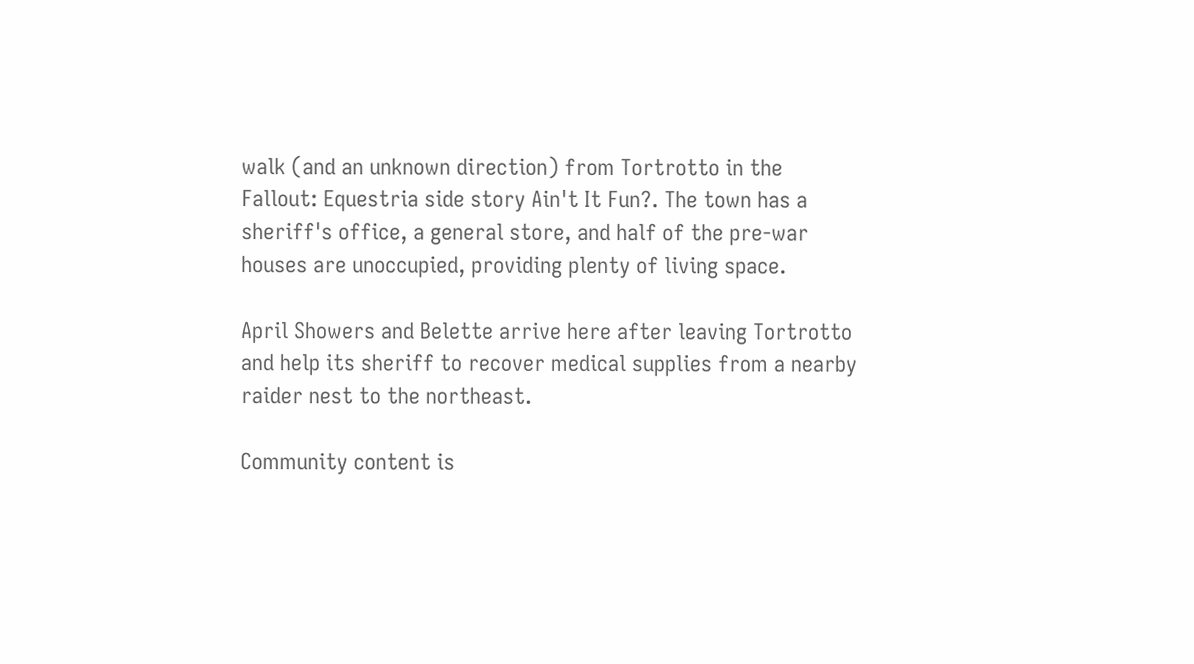walk (and an unknown direction) from Tortrotto in the Fallout: Equestria side story Ain't It Fun?. The town has a sheriff's office, a general store, and half of the pre-war houses are unoccupied, providing plenty of living space.

April Showers and Belette arrive here after leaving Tortrotto and help its sheriff to recover medical supplies from a nearby raider nest to the northeast.

Community content is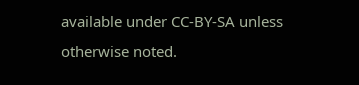available under CC-BY-SA unless otherwise noted.